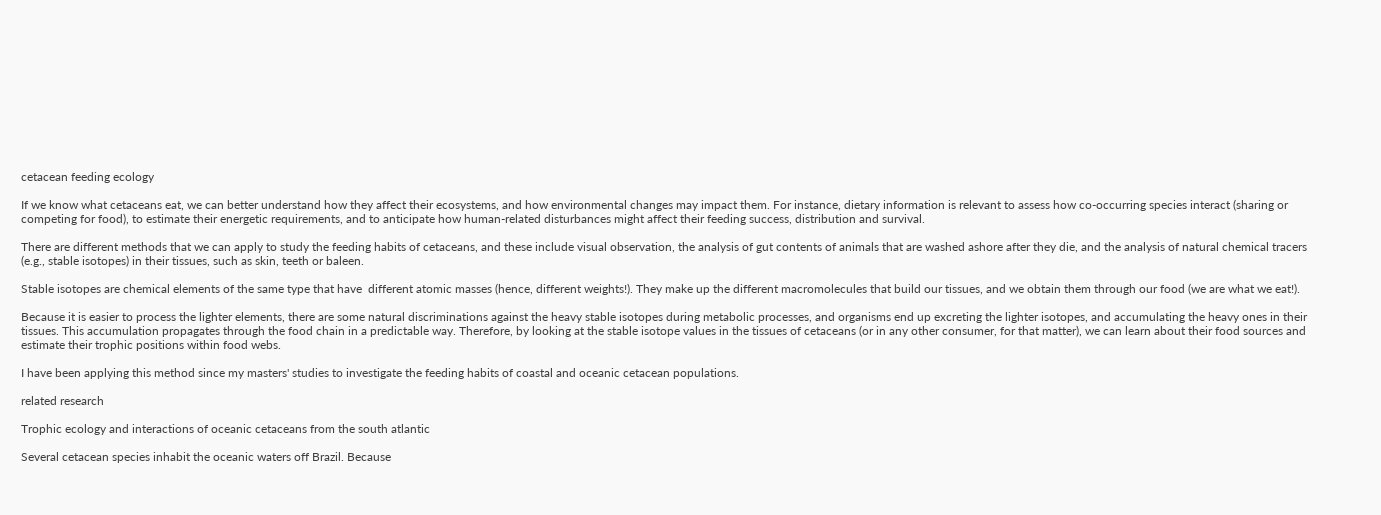cetacean feeding ecology

If we know what cetaceans eat, we can better understand how they affect their ecosystems, and how environmental changes may impact them. For instance, dietary information is relevant to assess how co-occurring species interact (sharing or competing for food), to estimate their energetic requirements, and to anticipate how human-related disturbances might affect their feeding success, distribution and survival.

There are different methods that we can apply to study the feeding habits of cetaceans, and these include visual observation, the analysis of gut contents of animals that are washed ashore after they die, and the analysis of natural chemical tracers (e.g., stable isotopes) in their tissues, such as skin, teeth or baleen.

Stable isotopes are chemical elements of the same type that have  different atomic masses (hence, different weights!). They make up the different macromolecules that build our tissues, and we obtain them through our food (we are what we eat!).

Because it is easier to process the lighter elements, there are some natural discriminations against the heavy stable isotopes during metabolic processes, and organisms end up excreting the lighter isotopes, and accumulating the heavy ones in their tissues. This accumulation propagates through the food chain in a predictable way. Therefore, by looking at the stable isotope values in the tissues of cetaceans (or in any other consumer, for that matter), we can learn about their food sources and estimate their trophic positions within food webs.

I have been applying this method since my masters' studies to investigate the feeding habits of coastal and oceanic cetacean populations.

related research

Trophic ecology and interactions of oceanic cetaceans from the south atlantic

Several cetacean species inhabit the oceanic waters off Brazil. Because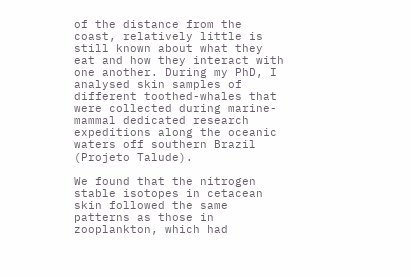of the distance from the coast, relatively little is still known about what they eat and how they interact with one another. During my PhD, I analysed skin samples of different toothed-whales that were collected during marine-mammal dedicated research expeditions along the oceanic waters off southern Brazil (Projeto Talude).

We found that the nitrogen stable isotopes in cetacean skin followed the same patterns as those in zooplankton, which had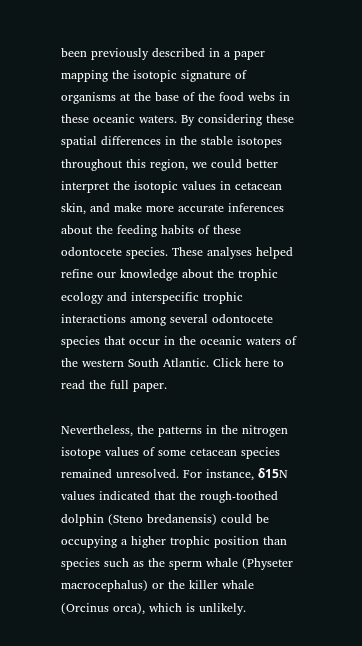been previously described in a paper mapping the isotopic signature of organisms at the base of the food webs in these oceanic waters. By considering these spatial differences in the stable isotopes throughout this region, we could better interpret the isotopic values in cetacean skin, and make more accurate inferences about the feeding habits of these odontocete species. These analyses helped refine our knowledge about the trophic ecology and interspecific trophic interactions among several odontocete species that occur in the oceanic waters of the western South Atlantic. Click here to read the full paper.

Nevertheless, the patterns in the nitrogen isotope values of some cetacean species remained unresolved. For instance, δ15N values indicated that the rough-toothed dolphin (Steno bredanensis) could be occupying a higher trophic position than species such as the sperm whale (Physeter macrocephalus) or the killer whale (Orcinus orca), which is unlikely.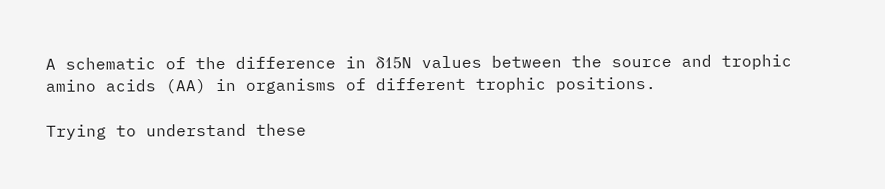A schematic of the difference in δ15N values between the source and trophic amino acids (AA) in organisms of different trophic positions.

Trying to understand these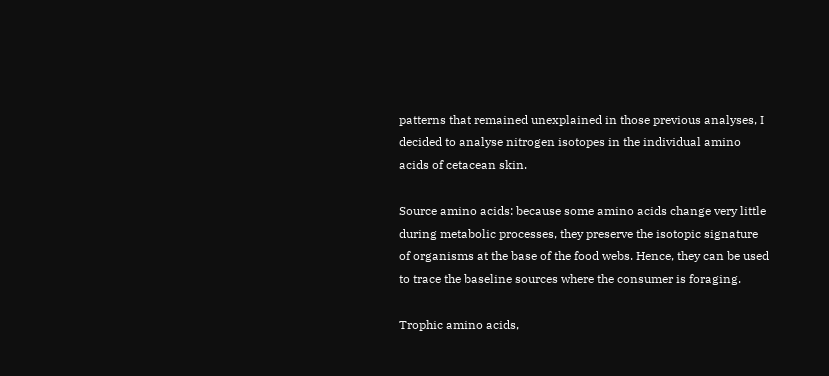patterns that remained unexplained in those previous analyses, I decided to analyse nitrogen isotopes in the individual amino acids of cetacean skin.

Source amino acids: because some amino acids change very little during metabolic processes, they preserve the isotopic signature of organisms at the base of the food webs. Hence, they can be used to trace the baseline sources where the consumer is foraging.

Trophic amino acids,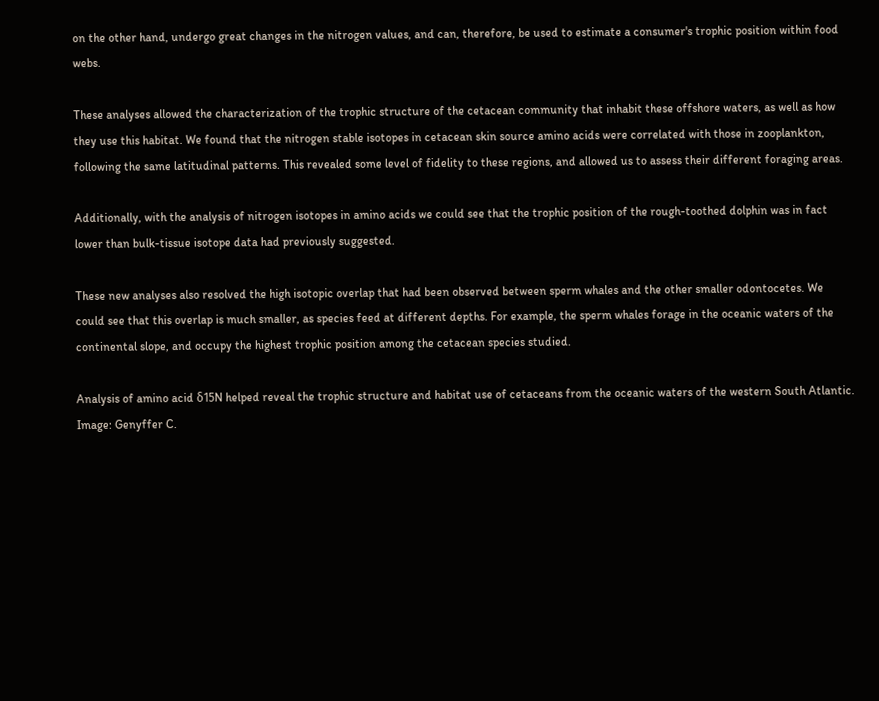on the other hand, undergo great changes in the nitrogen values, and can, therefore, be used to estimate a consumer's trophic position within food webs.

These analyses allowed the characterization of the trophic structure of the cetacean community that inhabit these offshore waters, as well as how they use this habitat. We found that the nitrogen stable isotopes in cetacean skin source amino acids were correlated with those in zooplankton, following the same latitudinal patterns. This revealed some level of fidelity to these regions, and allowed us to assess their different foraging areas.

Additionally, with the analysis of nitrogen isotopes in amino acids we could see that the trophic position of the rough-toothed dolphin was in fact lower than bulk-tissue isotope data had previously suggested.

These new analyses also resolved the high isotopic overlap that had been observed between sperm whales and the other smaller odontocetes. We could see that this overlap is much smaller, as species feed at different depths. For example, the sperm whales forage in the oceanic waters of the continental slope, and occupy the highest trophic position among the cetacean species studied.

Analysis of amino acid δ15N helped reveal the trophic structure and habitat use of cetaceans from the oceanic waters of the western South Atlantic. Image: Genyffer C.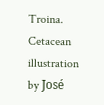Troina. Cetacean illustration by José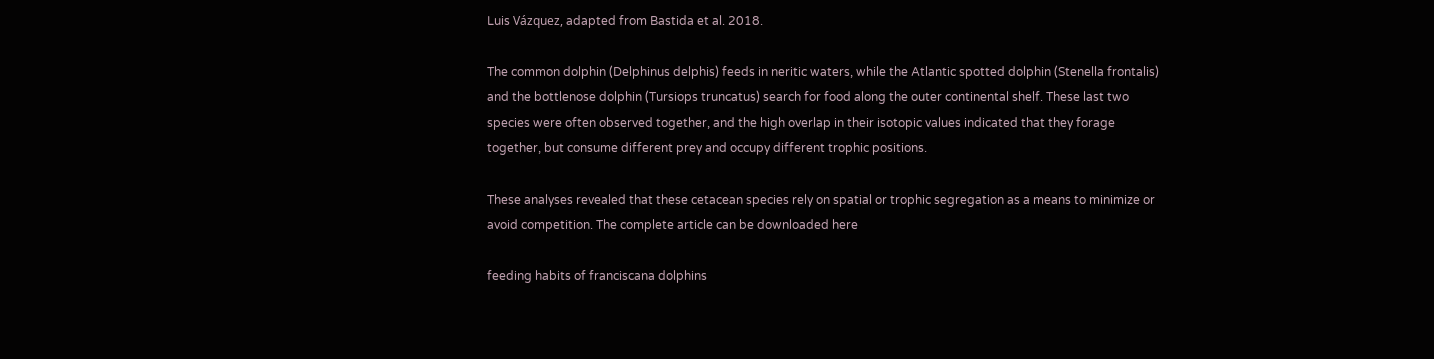Luis Vázquez, adapted from Bastida et al. 2018.

The common dolphin (Delphinus delphis) feeds in neritic waters, while the Atlantic spotted dolphin (Stenella frontalis) and the bottlenose dolphin (Tursiops truncatus) search for food along the outer continental shelf. These last two species were often observed together, and the high overlap in their isotopic values indicated that they forage together, but consume different prey and occupy different trophic positions.

These analyses revealed that these cetacean species rely on spatial or trophic segregation as a means to minimize or avoid competition. The complete article can be downloaded here

feeding habits of franciscana dolphins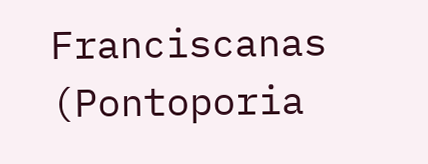Franciscanas (Pontoporia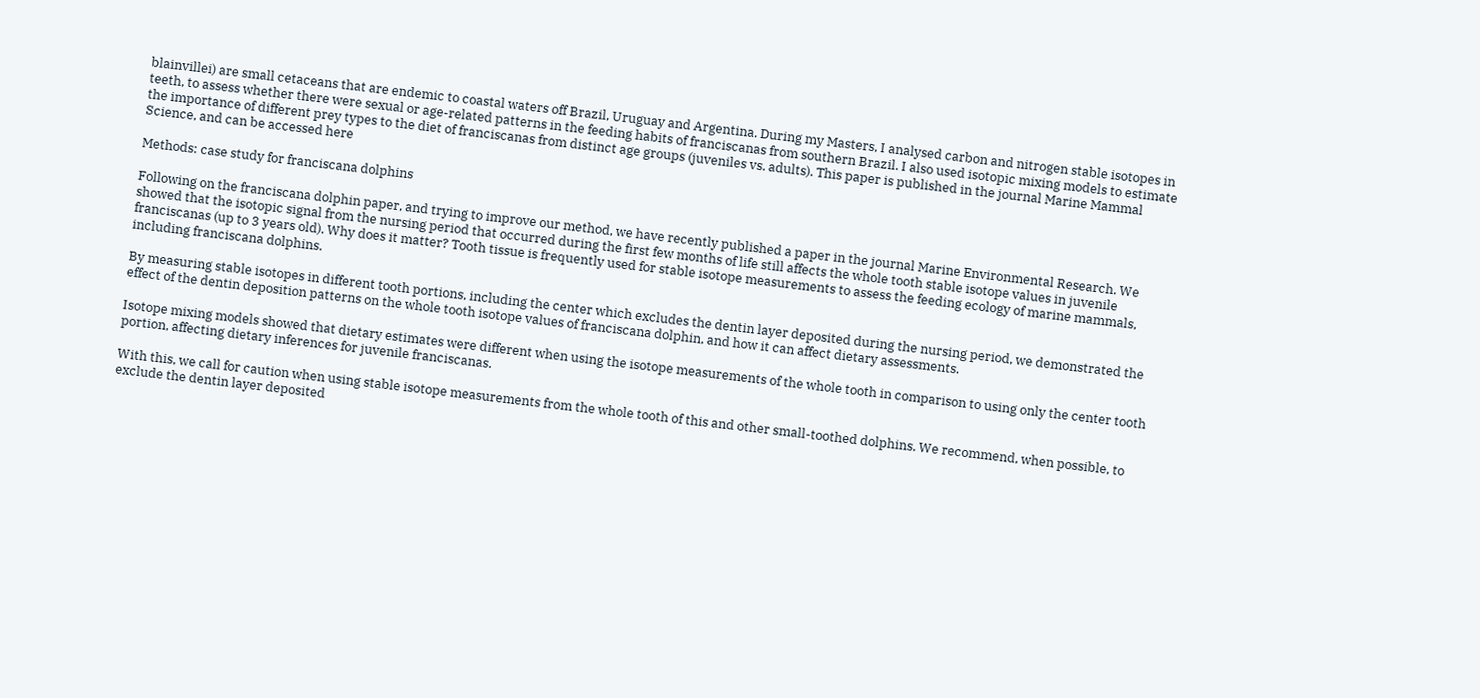blainvillei) are small cetaceans that are endemic to coastal waters off Brazil, Uruguay and Argentina. During my Masters, I analysed carbon and nitrogen stable isotopes in teeth, to assess whether there were sexual or age-related patterns in the feeding habits of franciscanas from southern Brazil. I also used isotopic mixing models to estimate the importance of different prey types to the diet of franciscanas from distinct age groups (juveniles vs. adults). This paper is published in the journal Marine Mammal Science, and can be accessed here

Methods: case study for franciscana dolphins

Following on the franciscana dolphin paper, and trying to improve our method, we have recently published a paper in the journal Marine Environmental Research. We showed that the isotopic signal from the nursing period that occurred during the first few months of life still affects the whole tooth stable isotope values in juvenile franciscanas (up to 3 years old). Why does it matter? Tooth tissue is frequently used for stable isotope measurements to assess the feeding ecology of marine mammals, including franciscana dolphins.

By measuring stable isotopes in different tooth portions, including the center which excludes the dentin layer deposited during the nursing period, we demonstrated the effect of the dentin deposition patterns on the whole tooth isotope values of franciscana dolphin, and how it can affect dietary assessments.

Isotope mixing models showed that dietary estimates were different when using the isotope measurements of the whole tooth in comparison to using only the center tooth portion, affecting dietary inferences for juvenile franciscanas.

With this, we call for caution when using stable isotope measurements from the whole tooth of this and other small-toothed dolphins. We recommend, when possible, to exclude the dentin layer deposited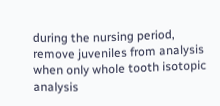during the nursing period, remove juveniles from analysis when only whole tooth isotopic analysis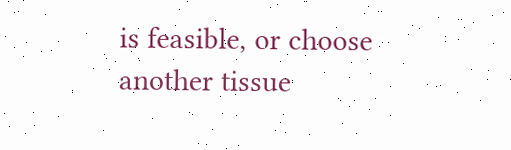is feasible, or choose another tissue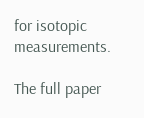for isotopic measurements.

The full paper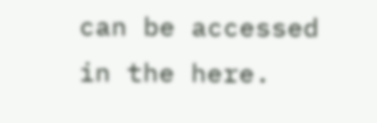can be accessed in the here.